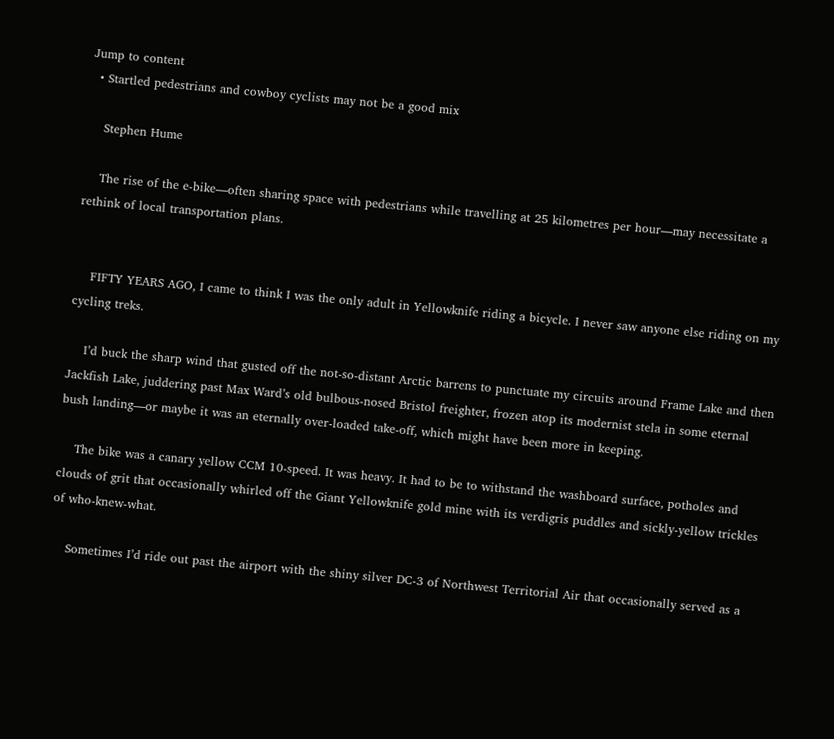Jump to content
  • Startled pedestrians and cowboy cyclists may not be a good mix

    Stephen Hume

    The rise of the e-bike—often sharing space with pedestrians while travelling at 25 kilometres per hour—may necessitate a rethink of local transportation plans.


    FIFTY YEARS AGO, I came to think I was the only adult in Yellowknife riding a bicycle. I never saw anyone else riding on my cycling treks.

    I’d buck the sharp wind that gusted off the not-so-distant Arctic barrens to punctuate my circuits around Frame Lake and then Jackfish Lake, juddering past Max Ward’s old bulbous-nosed Bristol freighter, frozen atop its modernist stela in some eternal bush landing—or maybe it was an eternally over-loaded take-off, which might have been more in keeping.

    The bike was a canary yellow CCM 10-speed. It was heavy. It had to be to withstand the washboard surface, potholes and clouds of grit that occasionally whirled off the Giant Yellowknife gold mine with its verdigris puddles and sickly-yellow trickles of who-knew-what.

    Sometimes I’d ride out past the airport with the shiny silver DC-3 of Northwest Territorial Air that occasionally served as a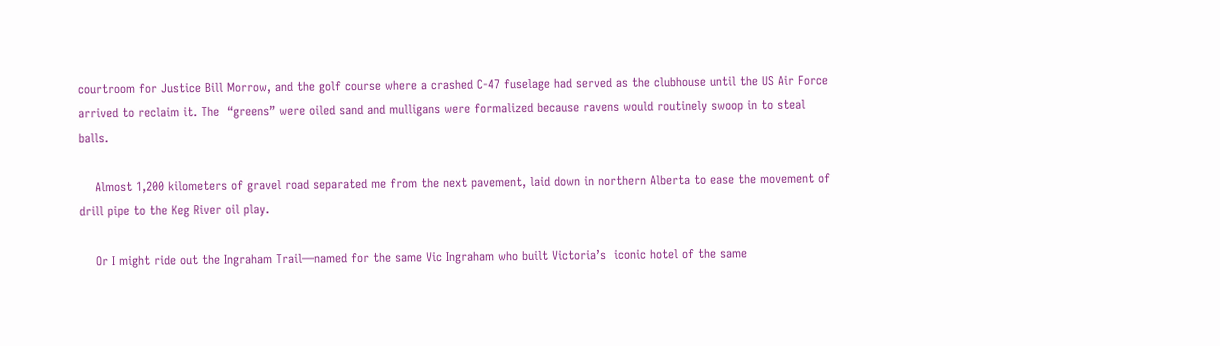courtroom for Justice Bill Morrow, and the golf course where a crashed C-47 fuselage had served as the clubhouse until the US Air Force arrived to reclaim it. The  “greens” were oiled sand and mulligans were formalized because ravens would routinely swoop in to steal balls.

    Almost 1,200 kilometers of gravel road separated me from the next pavement, laid down in northern Alberta to ease the movement of drill pipe to the Keg River oil play.

    Or I might ride out the Ingraham Trail—named for the same Vic Ingraham who built Victoria’s  iconic hotel of the same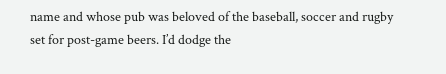name and whose pub was beloved of the baseball, soccer and rugby set for post-game beers. I’d dodge the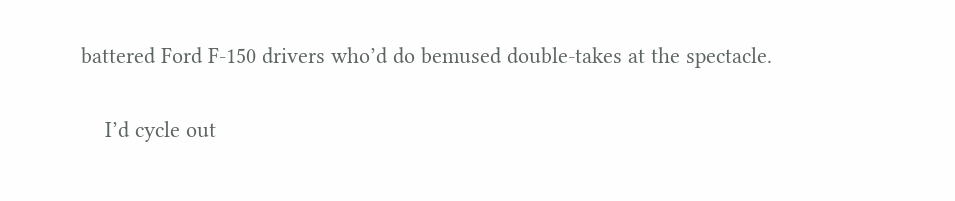battered Ford F-150 drivers who’d do bemused double-takes at the spectacle.

    I’d cycle out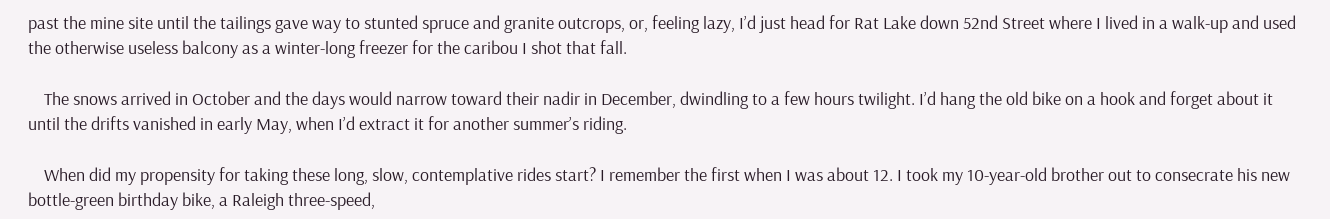past the mine site until the tailings gave way to stunted spruce and granite outcrops, or, feeling lazy, I’d just head for Rat Lake down 52nd Street where I lived in a walk-up and used the otherwise useless balcony as a winter-long freezer for the caribou I shot that fall.

    The snows arrived in October and the days would narrow toward their nadir in December, dwindling to a few hours twilight. I’d hang the old bike on a hook and forget about it until the drifts vanished in early May, when I’d extract it for another summer’s riding.

    When did my propensity for taking these long, slow, contemplative rides start? I remember the first when I was about 12. I took my 10-year-old brother out to consecrate his new bottle-green birthday bike, a Raleigh three-speed,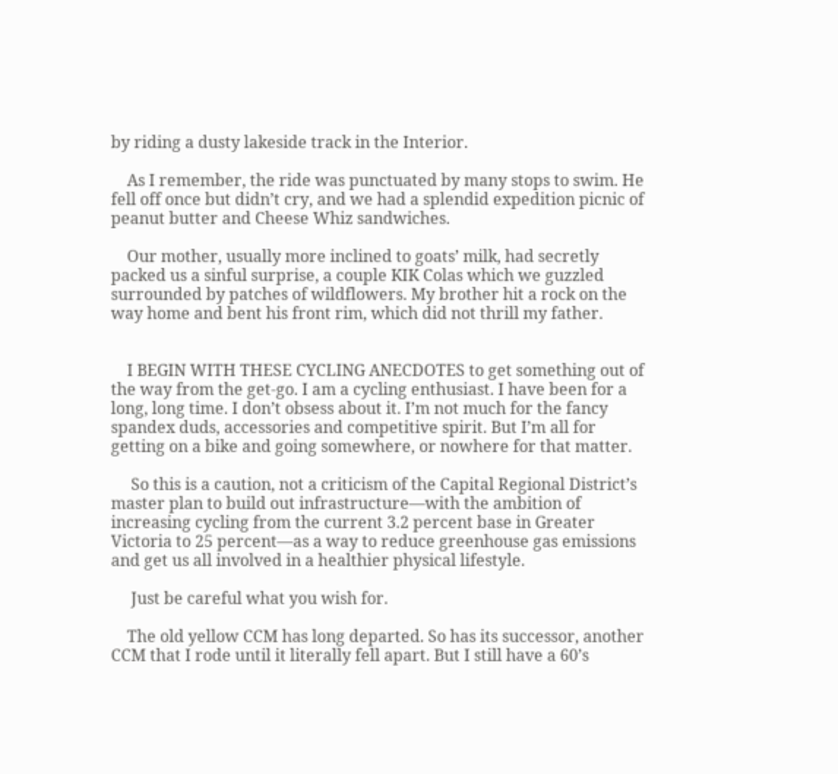by riding a dusty lakeside track in the Interior.

    As I remember, the ride was punctuated by many stops to swim. He fell off once but didn’t cry, and we had a splendid expedition picnic of peanut butter and Cheese Whiz sandwiches.

    Our mother, usually more inclined to goats’ milk, had secretly packed us a sinful surprise, a couple KIK Colas which we guzzled surrounded by patches of wildflowers. My brother hit a rock on the way home and bent his front rim, which did not thrill my father.


    I BEGIN WITH THESE CYCLING ANECDOTES to get something out of the way from the get-go. I am a cycling enthusiast. I have been for a long, long time. I don’t obsess about it. I’m not much for the fancy spandex duds, accessories and competitive spirit. But I’m all for getting on a bike and going somewhere, or nowhere for that matter.

     So this is a caution, not a criticism of the Capital Regional District’s master plan to build out infrastructure—with the ambition of increasing cycling from the current 3.2 percent base in Greater Victoria to 25 percent—as a way to reduce greenhouse gas emissions and get us all involved in a healthier physical lifestyle.

     Just be careful what you wish for.

    The old yellow CCM has long departed. So has its successor, another CCM that I rode until it literally fell apart. But I still have a 60’s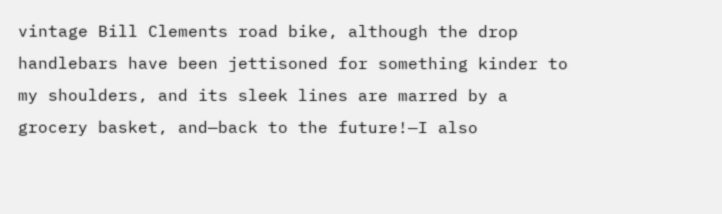vintage Bill Clements road bike, although the drop handlebars have been jettisoned for something kinder to my shoulders, and its sleek lines are marred by a grocery basket, and—back to the future!—I also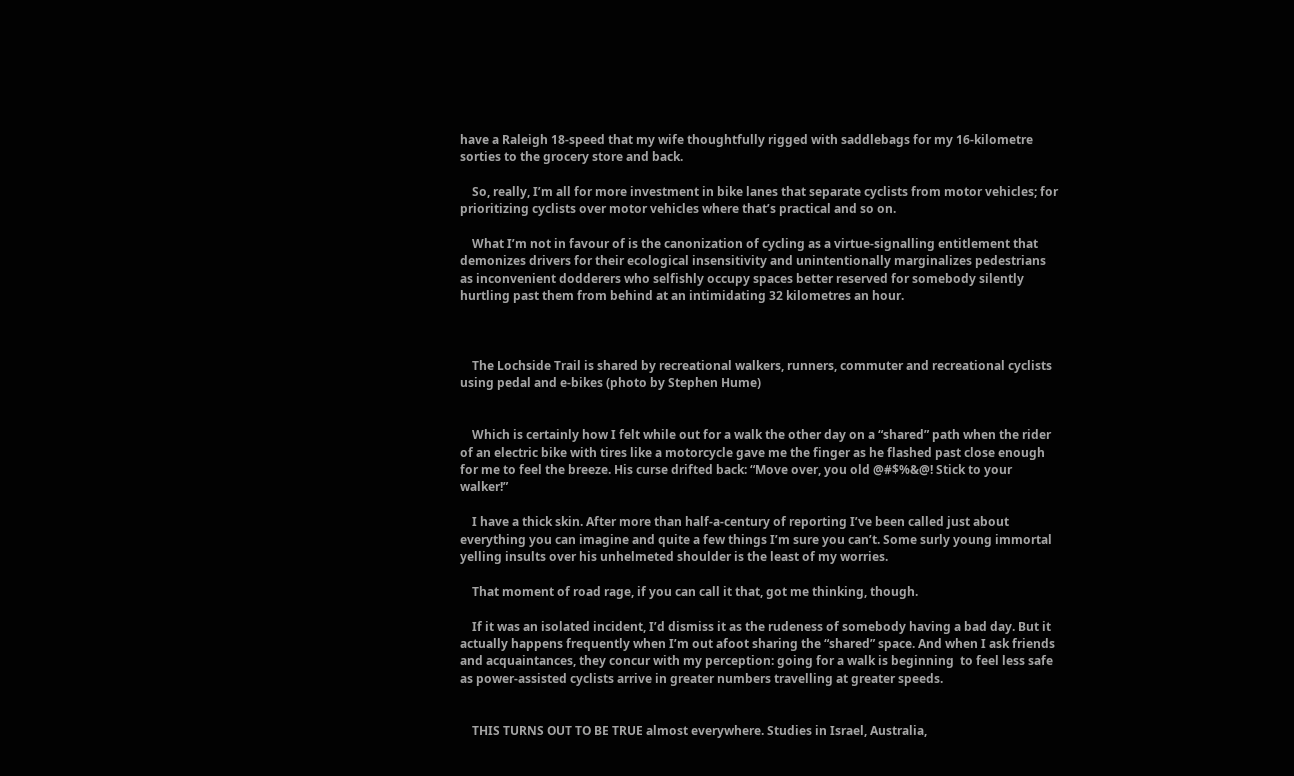have a Raleigh 18-speed that my wife thoughtfully rigged with saddlebags for my 16-kilometre sorties to the grocery store and back.

    So, really, I’m all for more investment in bike lanes that separate cyclists from motor vehicles; for prioritizing cyclists over motor vehicles where that’s practical and so on.

    What I’m not in favour of is the canonization of cycling as a virtue-signalling entitlement that demonizes drivers for their ecological insensitivity and unintentionally marginalizes pedestrians as inconvenient dodderers who selfishly occupy spaces better reserved for somebody silently hurtling past them from behind at an intimidating 32 kilometres an hour.



    The Lochside Trail is shared by recreational walkers, runners, commuter and recreational cyclists using pedal and e-bikes (photo by Stephen Hume)


    Which is certainly how I felt while out for a walk the other day on a “shared” path when the rider of an electric bike with tires like a motorcycle gave me the finger as he flashed past close enough for me to feel the breeze. His curse drifted back: “Move over, you old @#$%&@! Stick to your walker!”

    I have a thick skin. After more than half-a-century of reporting I’ve been called just about everything you can imagine and quite a few things I’m sure you can’t. Some surly young immortal yelling insults over his unhelmeted shoulder is the least of my worries.

    That moment of road rage, if you can call it that, got me thinking, though.

    If it was an isolated incident, I’d dismiss it as the rudeness of somebody having a bad day. But it actually happens frequently when I’m out afoot sharing the “shared” space. And when I ask friends and acquaintances, they concur with my perception: going for a walk is beginning  to feel less safe as power-assisted cyclists arrive in greater numbers travelling at greater speeds.


    THIS TURNS OUT TO BE TRUE almost everywhere. Studies in Israel, Australia,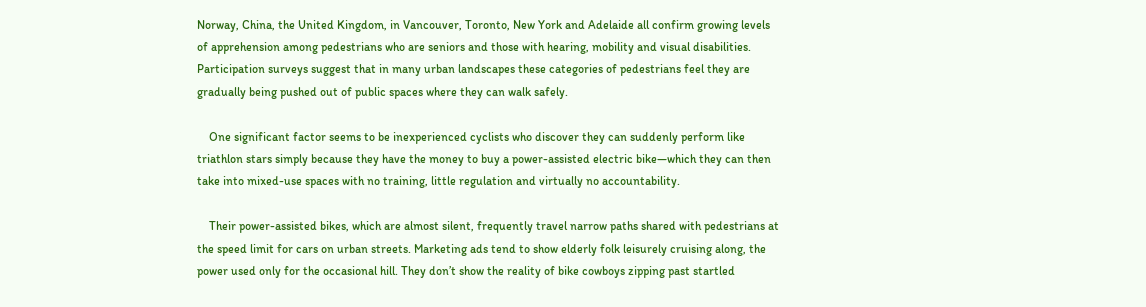Norway, China, the United Kingdom, in Vancouver, Toronto, New York and Adelaide all confirm growing levels of apprehension among pedestrians who are seniors and those with hearing, mobility and visual disabilities. Participation surveys suggest that in many urban landscapes these categories of pedestrians feel they are gradually being pushed out of public spaces where they can walk safely.

    One significant factor seems to be inexperienced cyclists who discover they can suddenly perform like triathlon stars simply because they have the money to buy a power-assisted electric bike—which they can then take into mixed-use spaces with no training, little regulation and virtually no accountability.

    Their power-assisted bikes, which are almost silent, frequently travel narrow paths shared with pedestrians at the speed limit for cars on urban streets. Marketing ads tend to show elderly folk leisurely cruising along, the power used only for the occasional hill. They don’t show the reality of bike cowboys zipping past startled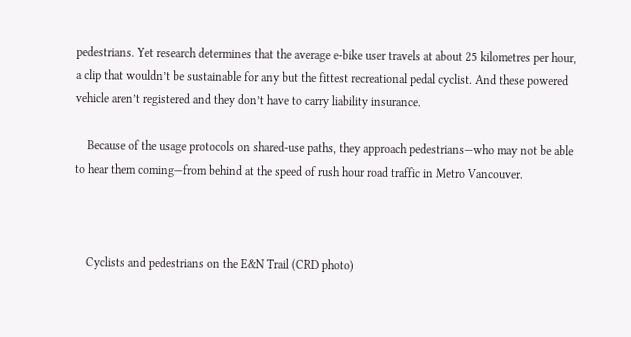pedestrians. Yet research determines that the average e-bike user travels at about 25 kilometres per hour, a clip that wouldn’t be sustainable for any but the fittest recreational pedal cyclist. And these powered vehicle aren’t registered and they don’t have to carry liability insurance.

    Because of the usage protocols on shared-use paths, they approach pedestrians—who may not be able to hear them coming—from behind at the speed of rush hour road traffic in Metro Vancouver.



    Cyclists and pedestrians on the E&N Trail (CRD photo)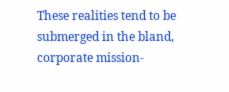These realities tend to be submerged in the bland, corporate mission-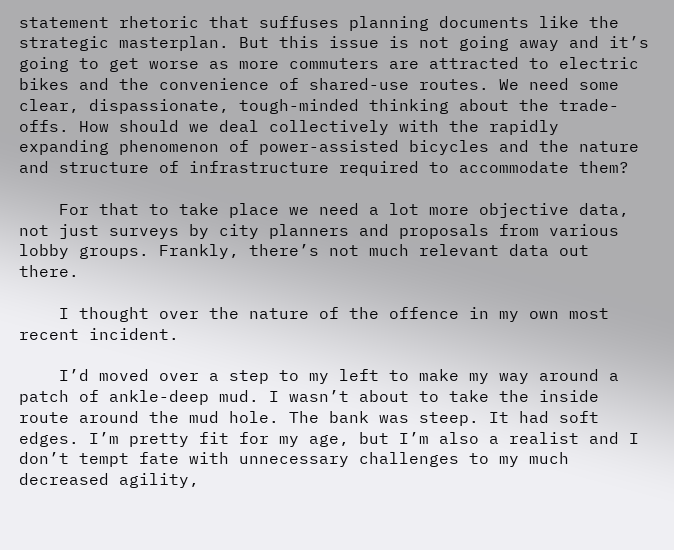statement rhetoric that suffuses planning documents like the strategic masterplan. But this issue is not going away and it’s going to get worse as more commuters are attracted to electric bikes and the convenience of shared-use routes. We need some clear, dispassionate, tough-minded thinking about the trade-offs. How should we deal collectively with the rapidly expanding phenomenon of power-assisted bicycles and the nature and structure of infrastructure required to accommodate them?

    For that to take place we need a lot more objective data, not just surveys by city planners and proposals from various lobby groups. Frankly, there’s not much relevant data out there.

    I thought over the nature of the offence in my own most recent incident.

    I’d moved over a step to my left to make my way around a patch of ankle-deep mud. I wasn’t about to take the inside route around the mud hole. The bank was steep. It had soft edges. I’m pretty fit for my age, but I’m also a realist and I don’t tempt fate with unnecessary challenges to my much decreased agility,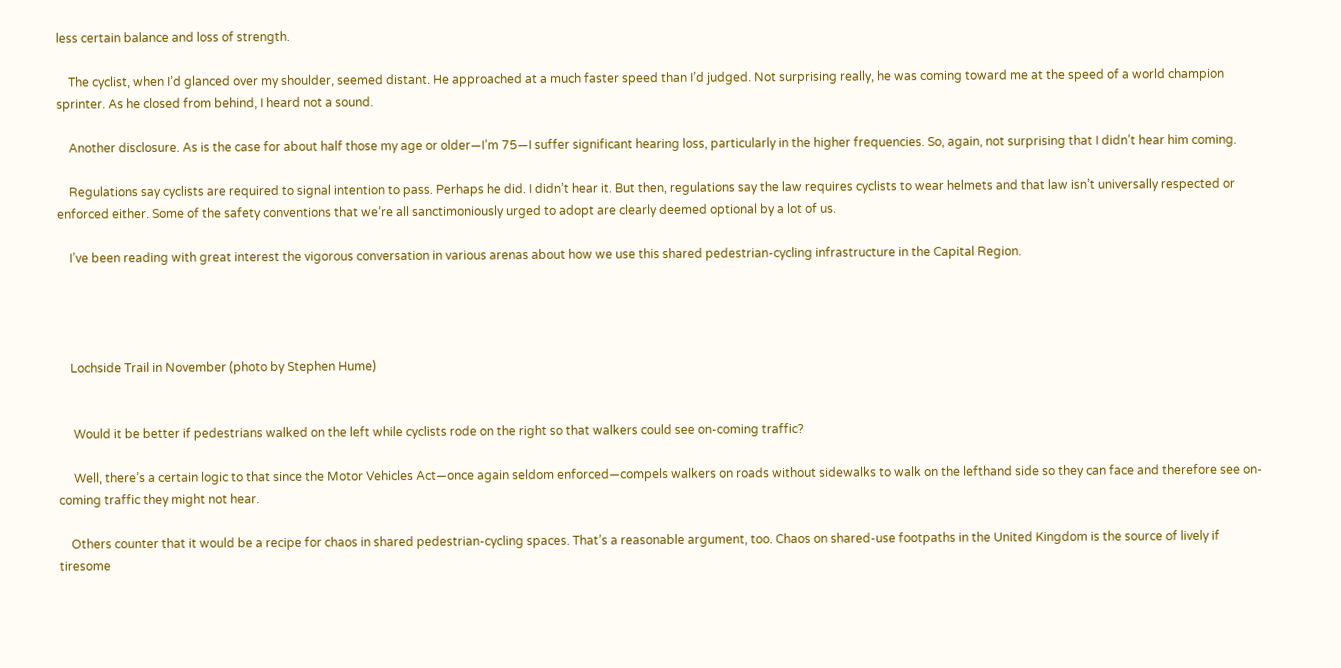less certain balance and loss of strength.

    The cyclist, when I’d glanced over my shoulder, seemed distant. He approached at a much faster speed than I’d judged. Not surprising really, he was coming toward me at the speed of a world champion sprinter. As he closed from behind, I heard not a sound.

    Another disclosure. As is the case for about half those my age or older—I’m 75—I suffer significant hearing loss, particularly in the higher frequencies. So, again, not surprising that I didn’t hear him coming.

    Regulations say cyclists are required to signal intention to pass. Perhaps he did. I didn’t hear it. But then, regulations say the law requires cyclists to wear helmets and that law isn’t universally respected or enforced either. Some of the safety conventions that we’re all sanctimoniously urged to adopt are clearly deemed optional by a lot of us.

    I’ve been reading with great interest the vigorous conversation in various arenas about how we use this shared pedestrian-cycling infrastructure in the Capital Region.




    Lochside Trail in November (photo by Stephen Hume)


     Would it be better if pedestrians walked on the left while cyclists rode on the right so that walkers could see on-coming traffic?

     Well, there’s a certain logic to that since the Motor Vehicles Act—once again seldom enforced—compels walkers on roads without sidewalks to walk on the lefthand side so they can face and therefore see on-coming traffic they might not hear.

    Others counter that it would be a recipe for chaos in shared pedestrian-cycling spaces. That’s a reasonable argument, too. Chaos on shared-use footpaths in the United Kingdom is the source of lively if tiresome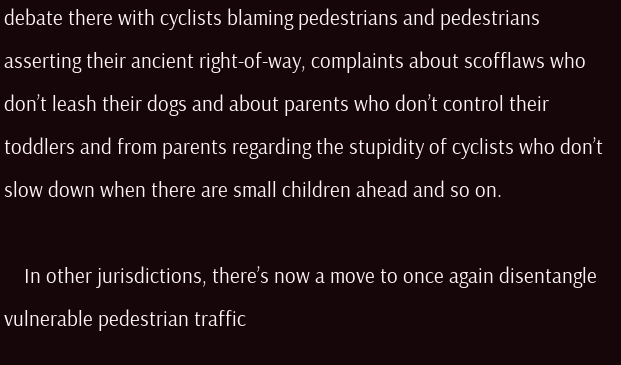debate there with cyclists blaming pedestrians and pedestrians asserting their ancient right-of-way, complaints about scofflaws who don’t leash their dogs and about parents who don’t control their toddlers and from parents regarding the stupidity of cyclists who don’t slow down when there are small children ahead and so on.

    In other jurisdictions, there’s now a move to once again disentangle vulnerable pedestrian traffic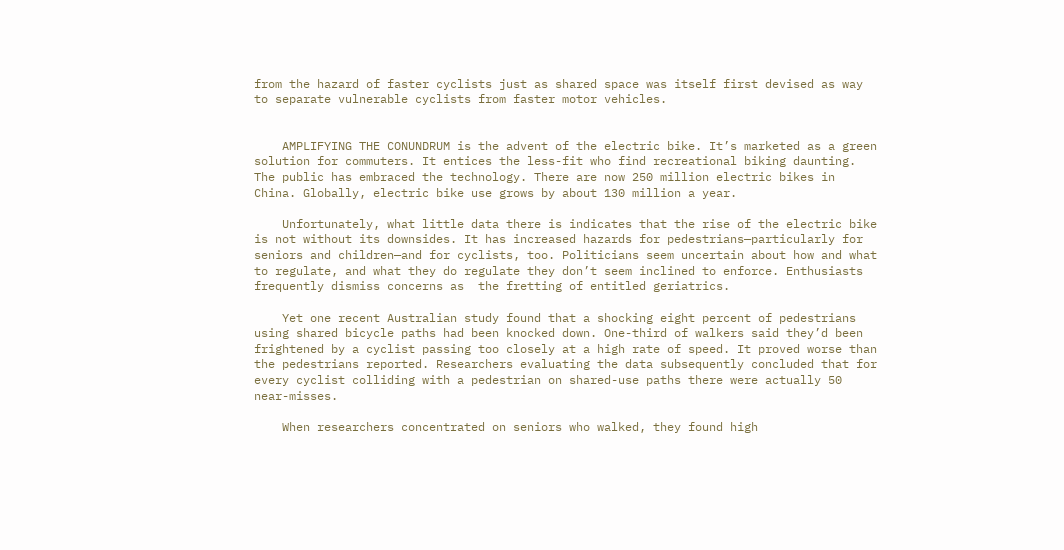from the hazard of faster cyclists just as shared space was itself first devised as way to separate vulnerable cyclists from faster motor vehicles.


    AMPLIFYING THE CONUNDRUM is the advent of the electric bike. It’s marketed as a green solution for commuters. It entices the less-fit who find recreational biking daunting. The public has embraced the technology. There are now 250 million electric bikes in China. Globally, electric bike use grows by about 130 million a year.

    Unfortunately, what little data there is indicates that the rise of the electric bike is not without its downsides. It has increased hazards for pedestrians—particularly for seniors and children—and for cyclists, too. Politicians seem uncertain about how and what to regulate, and what they do regulate they don’t seem inclined to enforce. Enthusiasts frequently dismiss concerns as  the fretting of entitled geriatrics.

    Yet one recent Australian study found that a shocking eight percent of pedestrians using shared bicycle paths had been knocked down. One-third of walkers said they’d been frightened by a cyclist passing too closely at a high rate of speed. It proved worse than the pedestrians reported. Researchers evaluating the data subsequently concluded that for every cyclist colliding with a pedestrian on shared-use paths there were actually 50 near-misses.

    When researchers concentrated on seniors who walked, they found high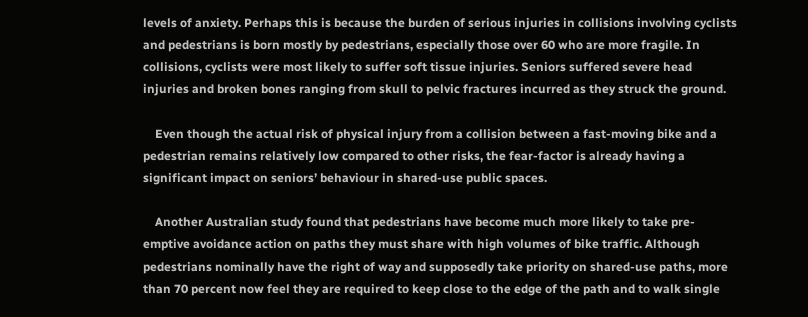levels of anxiety. Perhaps this is because the burden of serious injuries in collisions involving cyclists and pedestrians is born mostly by pedestrians, especially those over 60 who are more fragile. In collisions, cyclists were most likely to suffer soft tissue injuries. Seniors suffered severe head injuries and broken bones ranging from skull to pelvic fractures incurred as they struck the ground.

    Even though the actual risk of physical injury from a collision between a fast-moving bike and a pedestrian remains relatively low compared to other risks, the fear-factor is already having a significant impact on seniors’ behaviour in shared-use public spaces.

    Another Australian study found that pedestrians have become much more likely to take pre-emptive avoidance action on paths they must share with high volumes of bike traffic. Although pedestrians nominally have the right of way and supposedly take priority on shared-use paths, more than 70 percent now feel they are required to keep close to the edge of the path and to walk single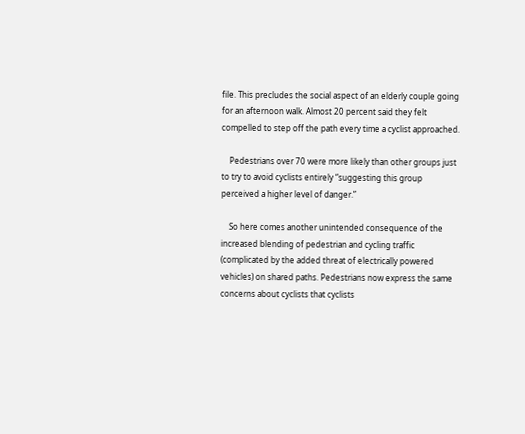file. This precludes the social aspect of an elderly couple going for an afternoon walk. Almost 20 percent said they felt compelled to step off the path every time a cyclist approached.

    Pedestrians over 70 were more likely than other groups just to try to avoid cyclists entirely “suggesting this group perceived a higher level of danger.”

    So here comes another unintended consequence of the increased blending of pedestrian and cycling traffic (complicated by the added threat of electrically powered vehicles) on shared paths. Pedestrians now express the same concerns about cyclists that cyclists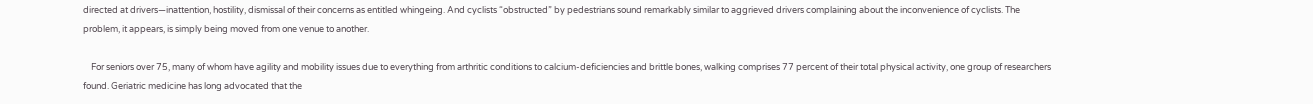directed at drivers—inattention, hostility, dismissal of their concerns as entitled whingeing. And cyclists “obstructed” by pedestrians sound remarkably similar to aggrieved drivers complaining about the inconvenience of cyclists. The problem, it appears, is simply being moved from one venue to another.

    For seniors over 75, many of whom have agility and mobility issues due to everything from arthritic conditions to calcium-deficiencies and brittle bones, walking comprises 77 percent of their total physical activity, one group of researchers found. Geriatric medicine has long advocated that the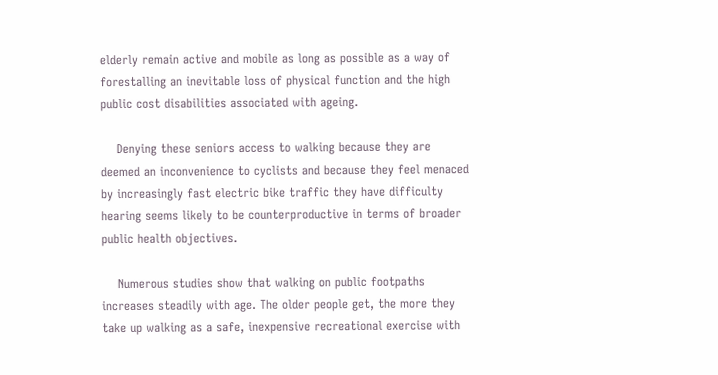elderly remain active and mobile as long as possible as a way of forestalling an inevitable loss of physical function and the high public cost disabilities associated with ageing.

    Denying these seniors access to walking because they are deemed an inconvenience to cyclists and because they feel menaced by increasingly fast electric bike traffic they have difficulty hearing seems likely to be counterproductive in terms of broader public health objectives.

    Numerous studies show that walking on public footpaths increases steadily with age. The older people get, the more they take up walking as a safe, inexpensive recreational exercise with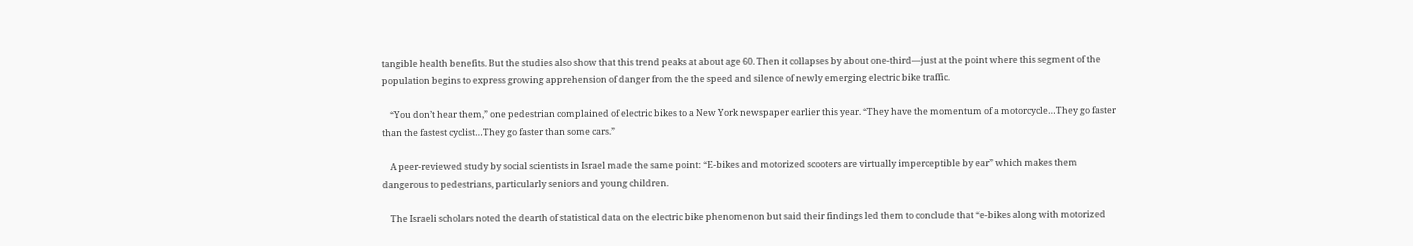tangible health benefits. But the studies also show that this trend peaks at about age 60. Then it collapses by about one-third—just at the point where this segment of the population begins to express growing apprehension of danger from the the speed and silence of newly emerging electric bike traffic.

    “You don’t hear them,” one pedestrian complained of electric bikes to a New York newspaper earlier this year. “They have the momentum of a motorcycle…They go faster than the fastest cyclist…They go faster than some cars.”

    A peer-reviewed study by social scientists in Israel made the same point: “E-bikes and motorized scooters are virtually imperceptible by ear” which makes them dangerous to pedestrians, particularly seniors and young children.

    The Israeli scholars noted the dearth of statistical data on the electric bike phenomenon but said their findings led them to conclude that “e-bikes along with motorized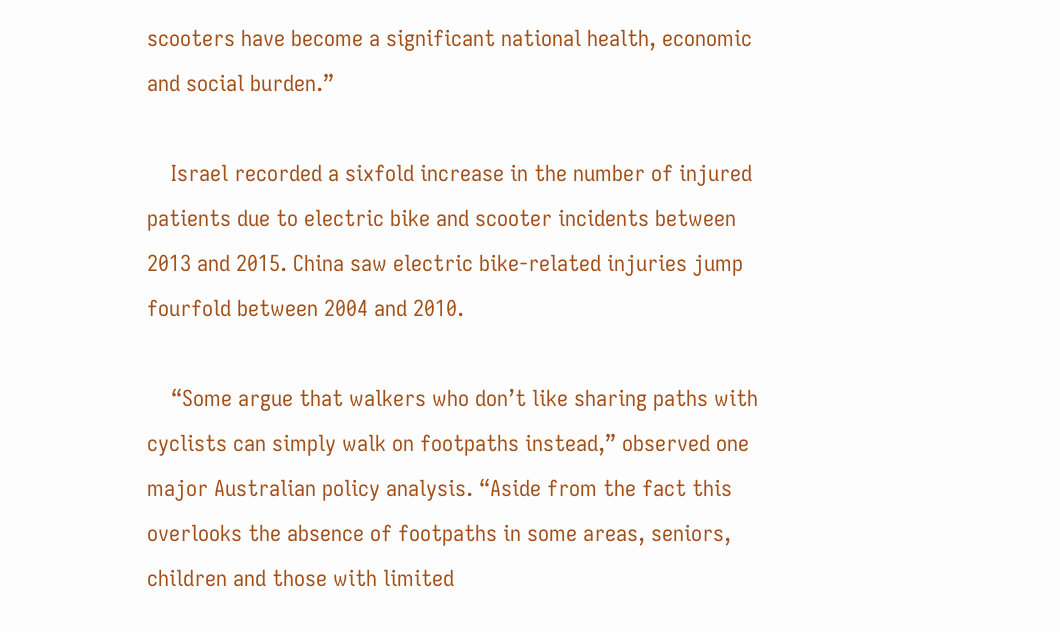scooters have become a significant national health, economic and social burden.”

    Israel recorded a sixfold increase in the number of injured patients due to electric bike and scooter incidents between 2013 and 2015. China saw electric bike-related injuries jump fourfold between 2004 and 2010.

    “Some argue that walkers who don’t like sharing paths with cyclists can simply walk on footpaths instead,” observed one major Australian policy analysis. “Aside from the fact this overlooks the absence of footpaths in some areas, seniors, children and those with limited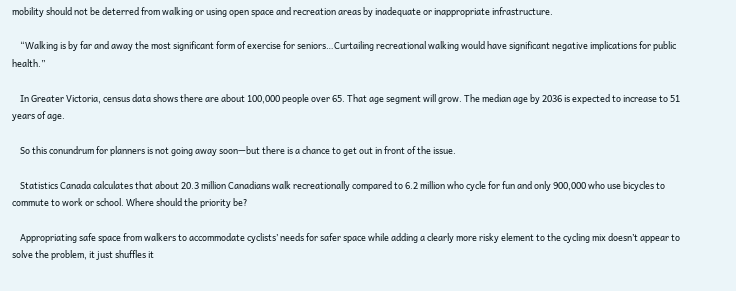mobility should not be deterred from walking or using open space and recreation areas by inadequate or inappropriate infrastructure.

    “Walking is by far and away the most significant form of exercise for seniors…Curtailing recreational walking would have significant negative implications for public health.”

    In Greater Victoria, census data shows there are about 100,000 people over 65. That age segment will grow. The median age by 2036 is expected to increase to 51 years of age.

    So this conundrum for planners is not going away soon—but there is a chance to get out in front of the issue.

    Statistics Canada calculates that about 20.3 million Canadians walk recreationally compared to 6.2 million who cycle for fun and only 900,000 who use bicycles to commute to work or school. Where should the priority be?

    Appropriating safe space from walkers to accommodate cyclists’ needs for safer space while adding a clearly more risky element to the cycling mix doesn’t appear to solve the problem, it just shuffles it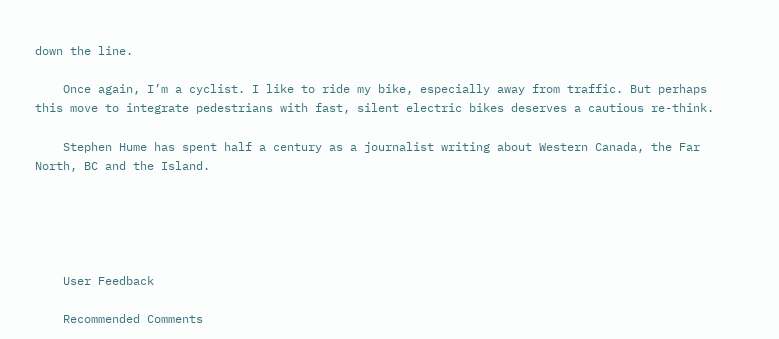down the line.

    Once again, I’m a cyclist. I like to ride my bike, especially away from traffic. But perhaps this move to integrate pedestrians with fast, silent electric bikes deserves a cautious re-think.

    Stephen Hume has spent half a century as a journalist writing about Western Canada, the Far North, BC and the Island.





    User Feedback

    Recommended Comments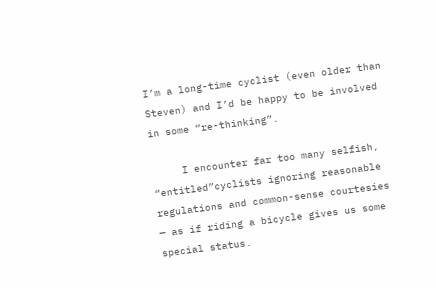I’m a long-time cyclist (even older than Steven) and I’d be happy to be involved in some “re-thinking”.

     I encounter far too many selfish, “entitled”cyclists ignoring reasonable regulations and common-sense courtesies — as if riding a bicycle gives us some special status.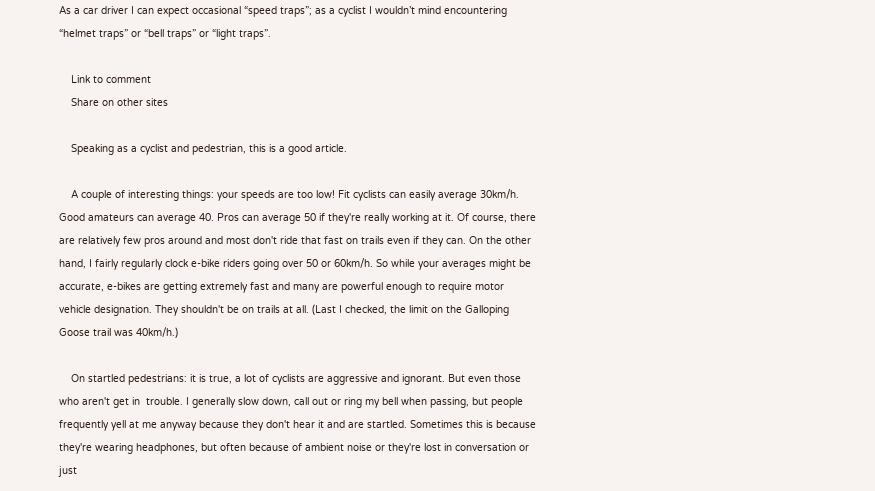As a car driver I can expect occasional “speed traps”; as a cyclist I wouldn’t mind encountering “helmet traps” or “bell traps” or “light traps”.

    Link to comment
    Share on other sites

    Speaking as a cyclist and pedestrian, this is a good article.

    A couple of interesting things: your speeds are too low! Fit cyclists can easily average 30km/h. Good amateurs can average 40. Pros can average 50 if they're really working at it. Of course, there are relatively few pros around and most don't ride that fast on trails even if they can. On the other hand, I fairly regularly clock e-bike riders going over 50 or 60km/h. So while your averages might be accurate, e-bikes are getting extremely fast and many are powerful enough to require motor vehicle designation. They shouldn't be on trails at all. (Last I checked, the limit on the Galloping Goose trail was 40km/h.)

    On startled pedestrians: it is true, a lot of cyclists are aggressive and ignorant. But even those who aren't get in  trouble. I generally slow down, call out or ring my bell when passing, but people frequently yell at me anyway because they don't hear it and are startled. Sometimes this is because they're wearing headphones, but often because of ambient noise or they're lost in conversation or just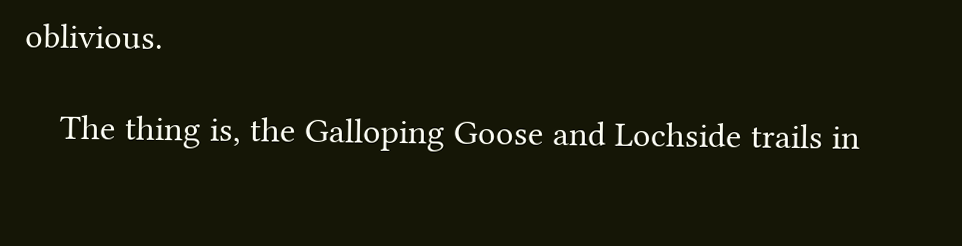oblivious.

    The thing is, the Galloping Goose and Lochside trails in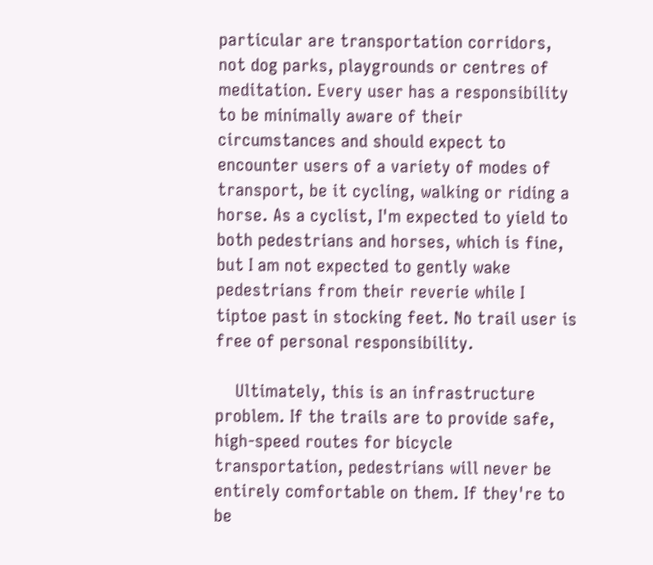particular are transportation corridors, not dog parks, playgrounds or centres of meditation. Every user has a responsibility to be minimally aware of their circumstances and should expect to encounter users of a variety of modes of transport, be it cycling, walking or riding a horse. As a cyclist, I'm expected to yield to both pedestrians and horses, which is fine, but I am not expected to gently wake pedestrians from their reverie while I tiptoe past in stocking feet. No trail user is free of personal responsibility.

    Ultimately, this is an infrastructure problem. If the trails are to provide safe, high-speed routes for bicycle transportation, pedestrians will never be entirely comfortable on them. If they're to be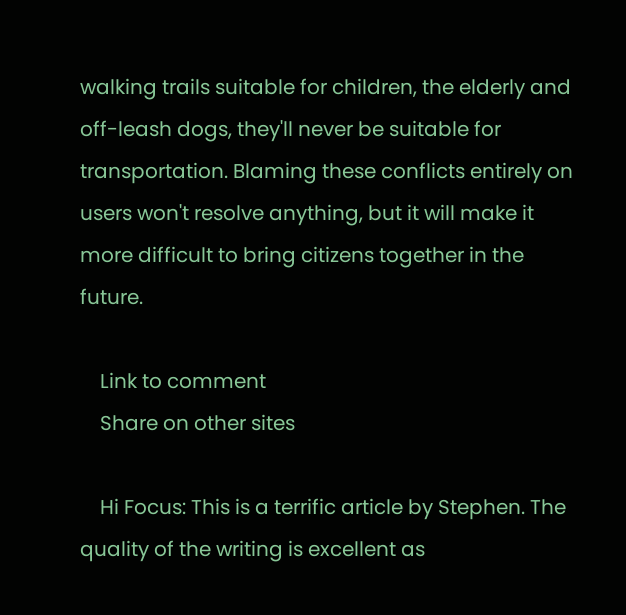walking trails suitable for children, the elderly and off-leash dogs, they'll never be suitable for transportation. Blaming these conflicts entirely on users won't resolve anything, but it will make it more difficult to bring citizens together in the future.

    Link to comment
    Share on other sites

    Hi Focus: This is a terrific article by Stephen. The quality of the writing is excellent as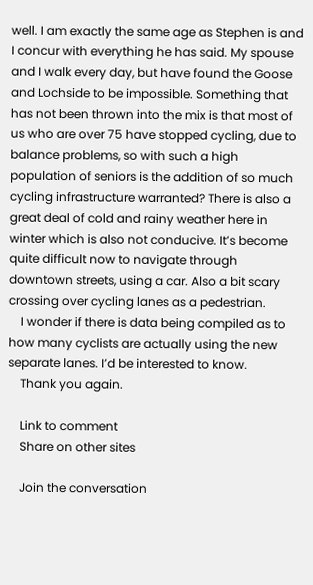well. I am exactly the same age as Stephen is and I concur with everything he has said. My spouse and I walk every day, but have found the Goose and Lochside to be impossible. Something that has not been thrown into the mix is that most of us who are over 75 have stopped cycling, due to balance problems, so with such a high population of seniors is the addition of so much cycling infrastructure warranted? There is also a great deal of cold and rainy weather here in winter which is also not conducive. It’s become quite difficult now to navigate through downtown streets, using a car. Also a bit scary crossing over cycling lanes as a pedestrian.
    I wonder if there is data being compiled as to how many cyclists are actually using the new separate lanes. I’d be interested to know.
    Thank you again.

    Link to comment
    Share on other sites

    Join the conversation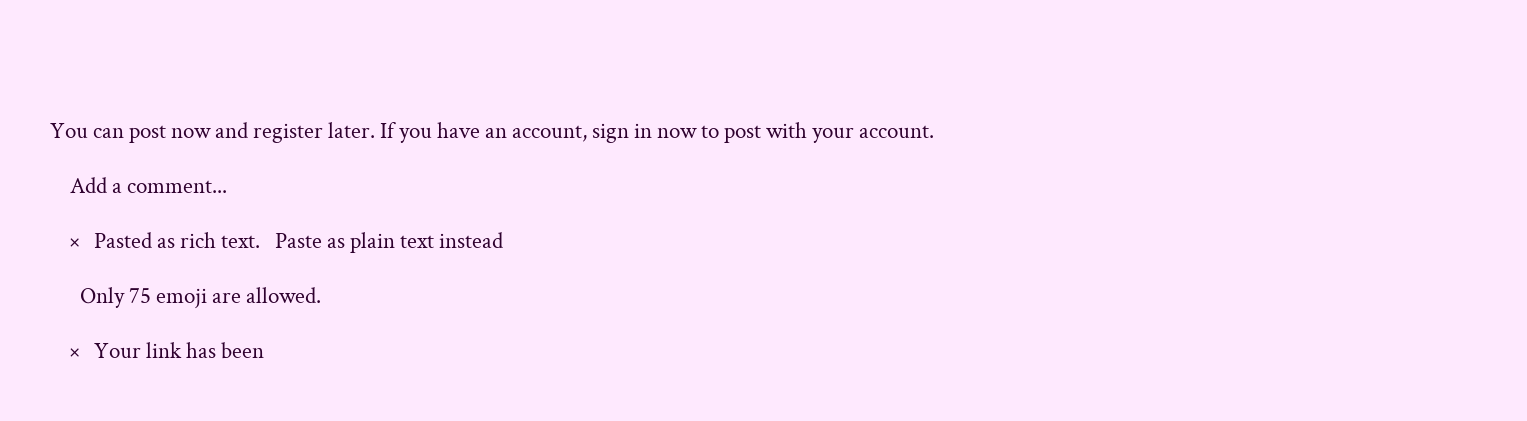You can post now and register later. If you have an account, sign in now to post with your account.

    Add a comment...

    ×   Pasted as rich text.   Paste as plain text instead

      Only 75 emoji are allowed.

    ×   Your link has been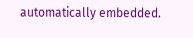automatically embedded.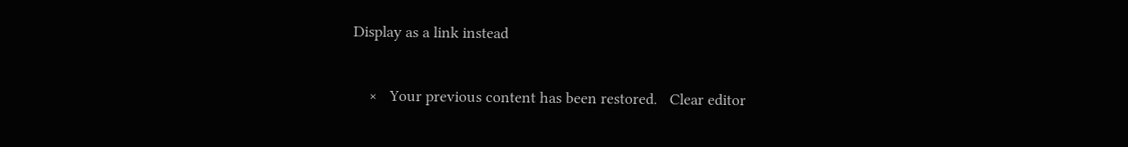Display as a link instead

    ×   Your previous content has been restored.   Clear editor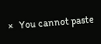×   You cannot paste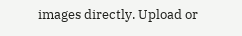images directly. Upload or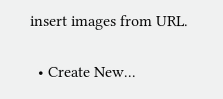insert images from URL.

  • Create New...